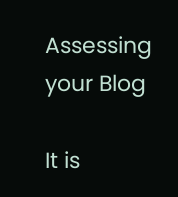Assessing your Blog

It is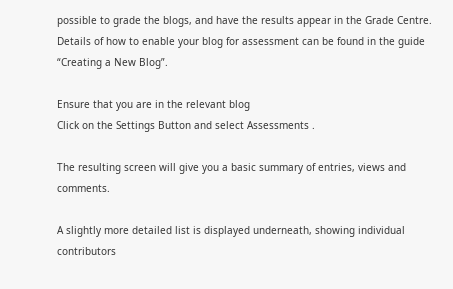possible to grade the blogs, and have the results appear in the Grade Centre.  Details of how to enable your blog for assessment can be found in the guide “Creating a New Blog”.

Ensure that you are in the relevant blog
Click on the Settings Button and select Assessments .

The resulting screen will give you a basic summary of entries, views and comments.

A slightly more detailed list is displayed underneath, showing individual contributors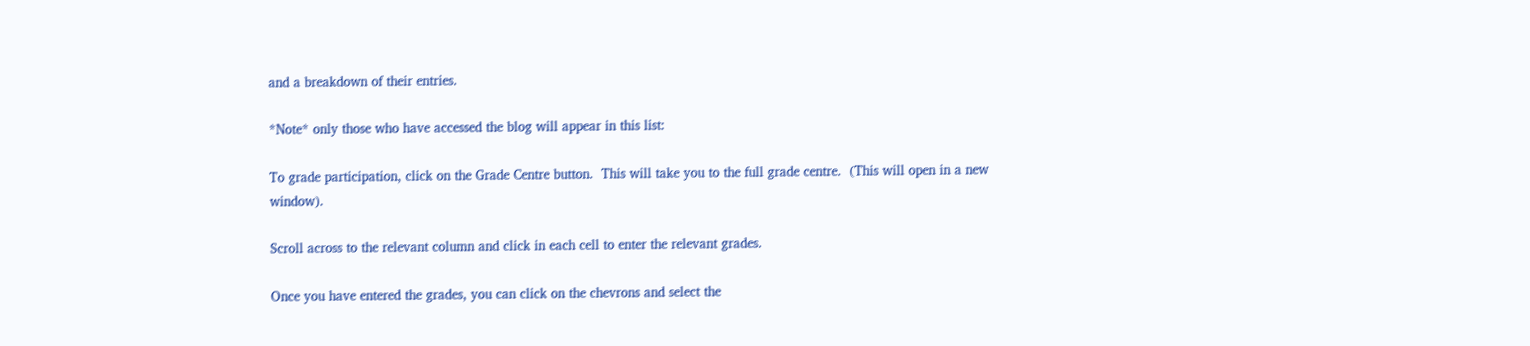and a breakdown of their entries.

*Note* only those who have accessed the blog will appear in this list:

To grade participation, click on the Grade Centre button.  This will take you to the full grade centre.  (This will open in a new window).

Scroll across to the relevant column and click in each cell to enter the relevant grades.

Once you have entered the grades, you can click on the chevrons and select the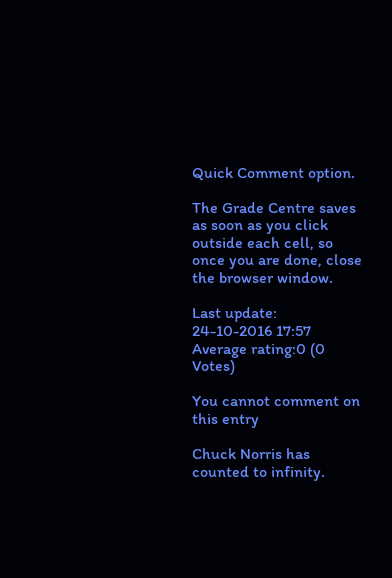Quick Comment option.

The Grade Centre saves as soon as you click outside each cell, so once you are done, close the browser window.

Last update:
24-10-2016 17:57
Average rating:0 (0 Votes)

You cannot comment on this entry

Chuck Norris has counted to infinity.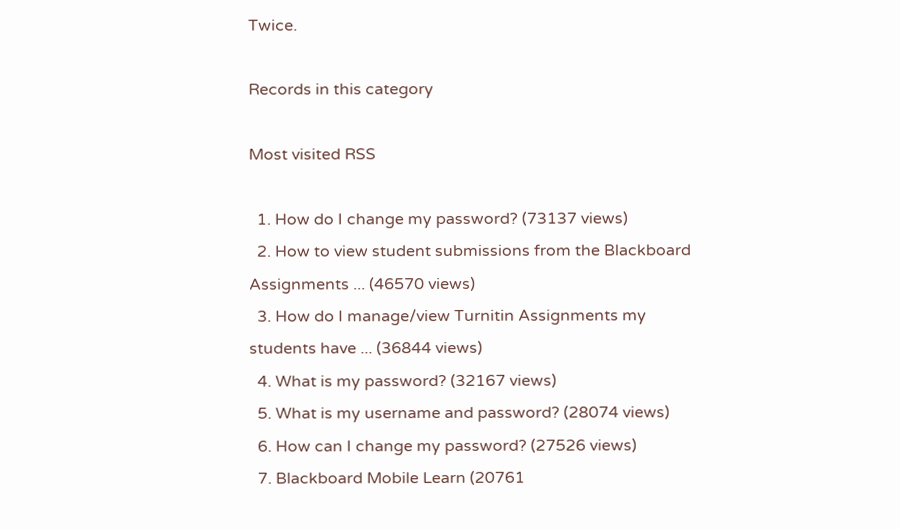Twice.

Records in this category

Most visited RSS

  1. How do I change my password? (73137 views)
  2. How to view student submissions from the Blackboard Assignments ... (46570 views)
  3. How do I manage/view Turnitin Assignments my students have ... (36844 views)
  4. What is my password? (32167 views)
  5. What is my username and password? (28074 views)
  6. How can I change my password? (27526 views)
  7. Blackboard Mobile Learn (20761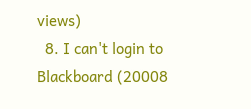views)
  8. I can't login to Blackboard (20008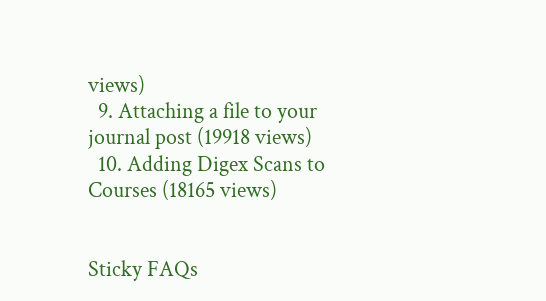views)
  9. Attaching a file to your journal post (19918 views)
  10. Adding Digex Scans to Courses (18165 views)


Sticky FAQs